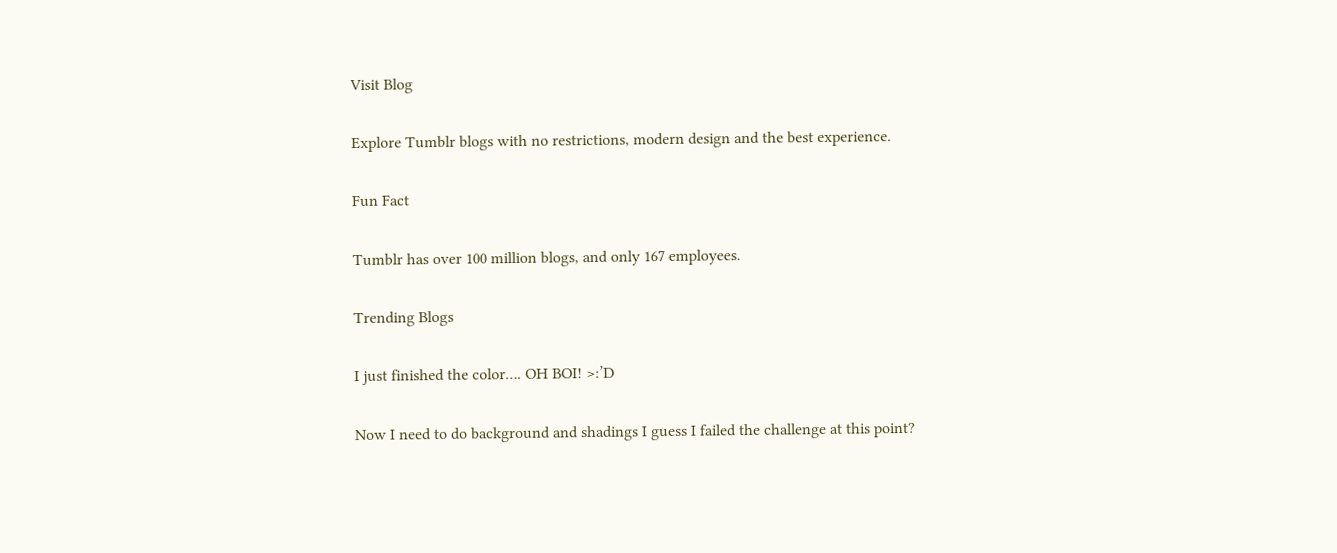Visit Blog

Explore Tumblr blogs with no restrictions, modern design and the best experience.

Fun Fact

Tumblr has over 100 million blogs, and only 167 employees.

Trending Blogs

I just finished the color…. OH BOI! >:’D

Now I need to do background and shadings I guess I failed the challenge at this point?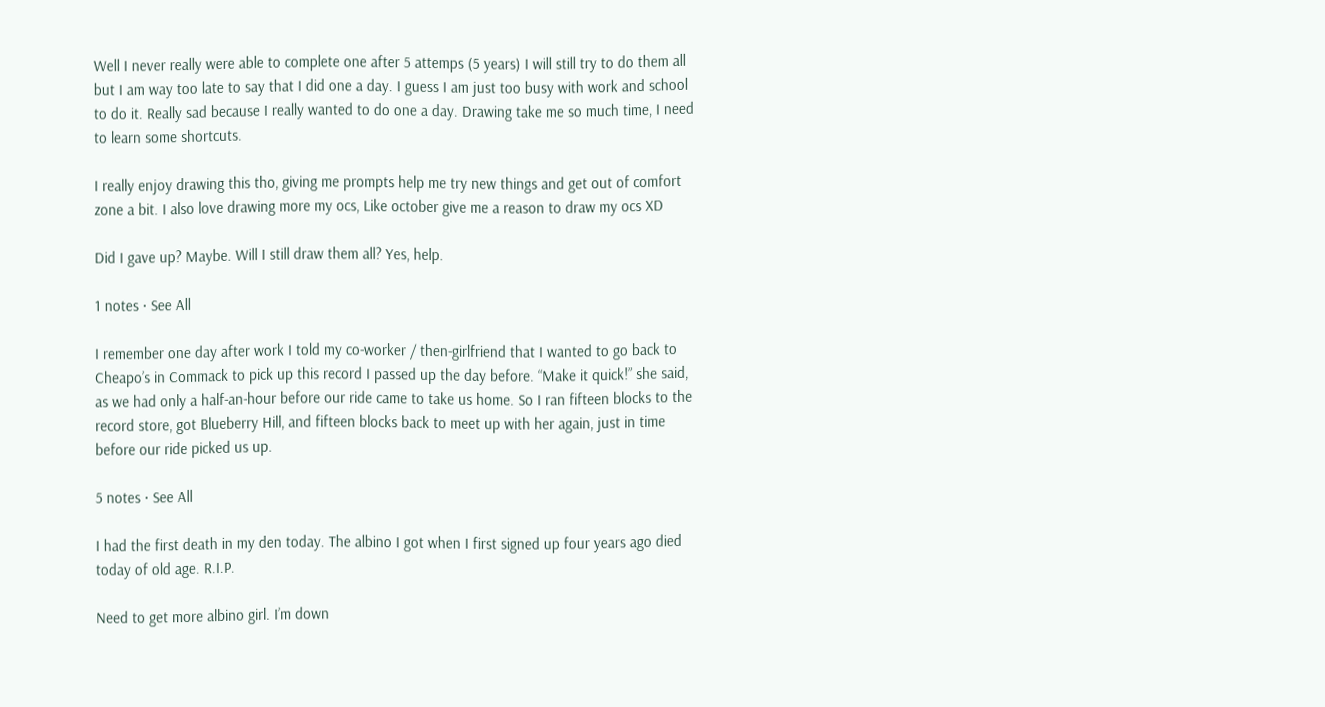Well I never really were able to complete one after 5 attemps (5 years) I will still try to do them all but I am way too late to say that I did one a day. I guess I am just too busy with work and school to do it. Really sad because I really wanted to do one a day. Drawing take me so much time, I need to learn some shortcuts.

I really enjoy drawing this tho, giving me prompts help me try new things and get out of comfort zone a bit. I also love drawing more my ocs, Like october give me a reason to draw my ocs XD

Did I gave up? Maybe. Will I still draw them all? Yes, help.

1 notes · See All

I remember one day after work I told my co-worker / then-girlfriend that I wanted to go back to Cheapo’s in Commack to pick up this record I passed up the day before. “Make it quick!” she said, as we had only a half-an-hour before our ride came to take us home. So I ran fifteen blocks to the record store, got Blueberry Hill, and fifteen blocks back to meet up with her again, just in time before our ride picked us up.

5 notes · See All

I had the first death in my den today. The albino I got when I first signed up four years ago died today of old age. R.I.P.

Need to get more albino girl. I’m down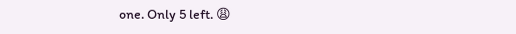one. Only 5 left. 😩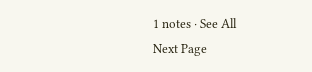1 notes · See All
Next Page